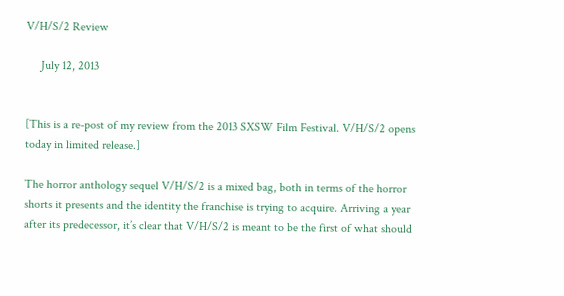V/H/S/2 Review

     July 12, 2013


[This is a re-post of my review from the 2013 SXSW Film Festival. V/H/S/2 opens today in limited release.]

The horror anthology sequel V/H/S/2 is a mixed bag, both in terms of the horror shorts it presents and the identity the franchise is trying to acquire. Arriving a year after its predecessor, it’s clear that V/H/S/2 is meant to be the first of what should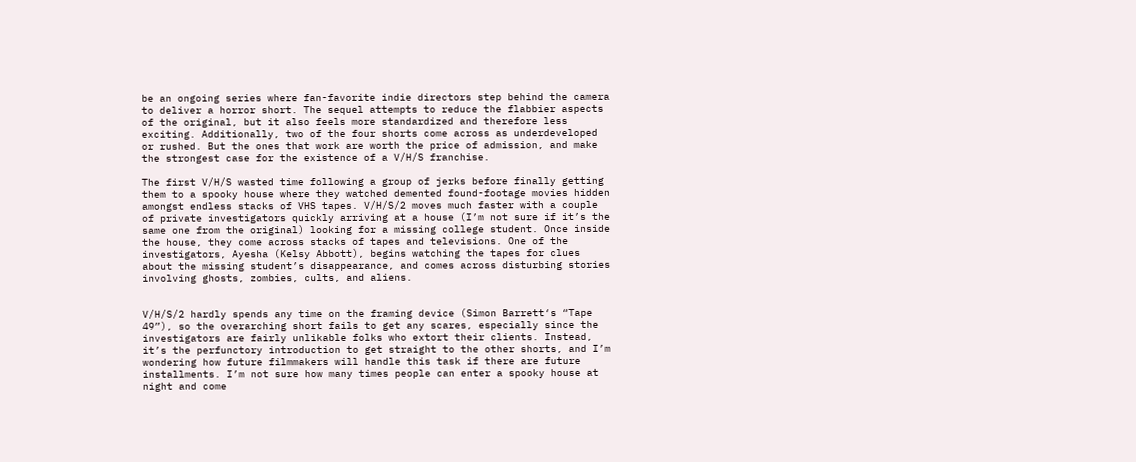be an ongoing series where fan-favorite indie directors step behind the camera to deliver a horror short. The sequel attempts to reduce the flabbier aspects of the original, but it also feels more standardized and therefore less exciting. Additionally, two of the four shorts come across as underdeveloped or rushed. But the ones that work are worth the price of admission, and make the strongest case for the existence of a V/H/S franchise.

The first V/H/S wasted time following a group of jerks before finally getting them to a spooky house where they watched demented found-footage movies hidden amongst endless stacks of VHS tapes. V/H/S/2 moves much faster with a couple of private investigators quickly arriving at a house (I’m not sure if it’s the same one from the original) looking for a missing college student. Once inside the house, they come across stacks of tapes and televisions. One of the investigators, Ayesha (Kelsy Abbott), begins watching the tapes for clues about the missing student’s disappearance, and comes across disturbing stories involving ghosts, zombies, cults, and aliens.


V/H/S/2 hardly spends any time on the framing device (Simon Barrett‘s “Tape 49”), so the overarching short fails to get any scares, especially since the investigators are fairly unlikable folks who extort their clients. Instead, it’s the perfunctory introduction to get straight to the other shorts, and I’m wondering how future filmmakers will handle this task if there are future installments. I’m not sure how many times people can enter a spooky house at night and come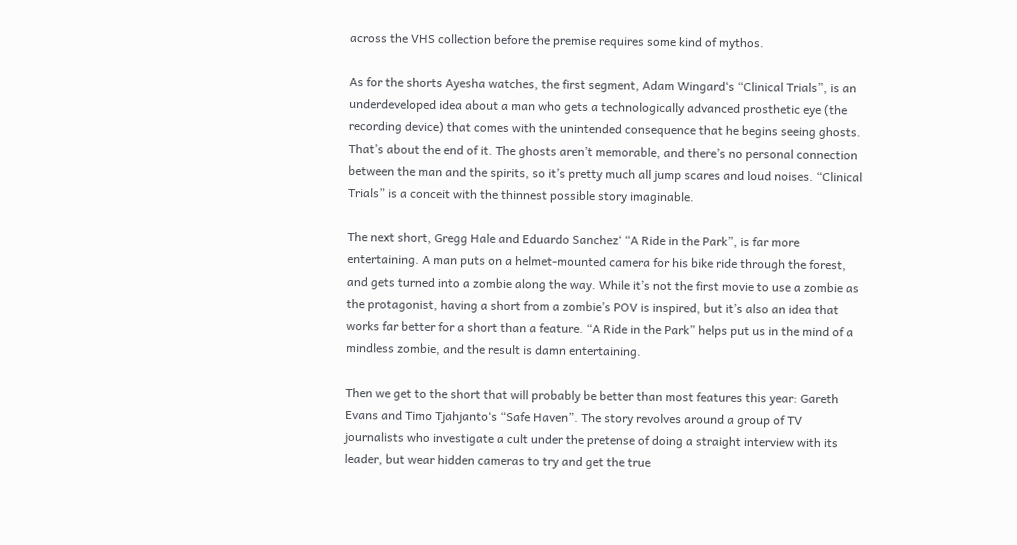across the VHS collection before the premise requires some kind of mythos.

As for the shorts Ayesha watches, the first segment, Adam Wingard‘s “Clinical Trials”, is an underdeveloped idea about a man who gets a technologically advanced prosthetic eye (the recording device) that comes with the unintended consequence that he begins seeing ghosts. That’s about the end of it. The ghosts aren’t memorable, and there’s no personal connection between the man and the spirits, so it’s pretty much all jump scares and loud noises. “Clinical Trials” is a conceit with the thinnest possible story imaginable.

The next short, Gregg Hale and Eduardo Sanchez‘ “A Ride in the Park”, is far more entertaining. A man puts on a helmet-mounted camera for his bike ride through the forest, and gets turned into a zombie along the way. While it’s not the first movie to use a zombie as the protagonist, having a short from a zombie’s POV is inspired, but it’s also an idea that works far better for a short than a feature. “A Ride in the Park” helps put us in the mind of a mindless zombie, and the result is damn entertaining.

Then we get to the short that will probably be better than most features this year: Gareth Evans and Timo Tjahjanto‘s “Safe Haven”. The story revolves around a group of TV journalists who investigate a cult under the pretense of doing a straight interview with its leader, but wear hidden cameras to try and get the true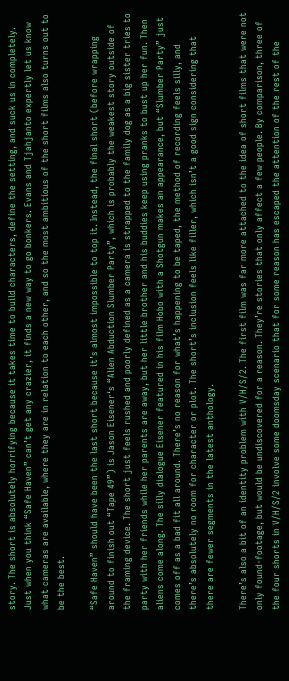story. The short is absolutely horrifying because it takes time to build characters, define the setting, and suck us in completely. Just when you think “Safe Haven” can’t get any crazier, it finds a new way to go bonkers. Evans and Tjahjanto expertly let us know what cameras are available, where they are in relation to each other, and so the most ambitious of the short films also turns out to be the best.

“Safe Haven” should have been the last short because it’s almost impossible to top it. Instead, the final short (before wrapping around to finish out “Tape 49”) is Jason Eisener‘s “Alien Abduction Slumber Party”, which is probably the weakest story outside of the framing device. The short just feels rushed and poorly defined as a camera is strapped to the family dog as a big sister tries to party with her friends while her parents are away, but her little brother and his buddies keep using pranks to bust up her fun. Then aliens come along. The silly dialogue Eisener featured in his film Hobo with a Shotgun makes an appearance, but “Slumber Party” just comes off as a bad fit all around. There’s no reason for what’s happening to be taped, the method of recording feels silly, and there’s absolutely no room for character or plot. The short’s inclusion feels like filler, which isn’t a good sign considering that there are fewer segments in the latest anthology.

There’s also a bit of an identity problem with V/H/S/2. The first film was far more attached to the idea of short films that were not only found-footage, but would be undiscovered for a reason. They’re stories that only affect a few people. By comparison, three of the four shorts in V/H/S/2 involve some doomsday scenario that for some reason has escaped the attention of the rest of the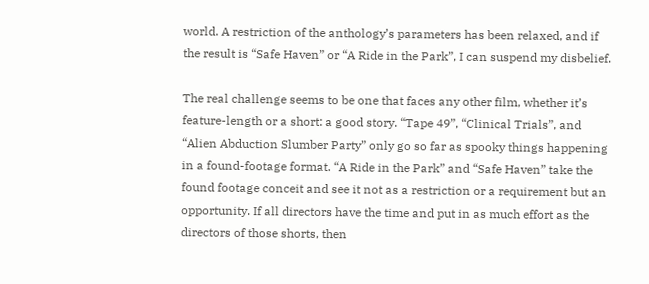world. A restriction of the anthology’s parameters has been relaxed, and if the result is “Safe Haven” or “A Ride in the Park”, I can suspend my disbelief.

The real challenge seems to be one that faces any other film, whether it’s feature-length or a short: a good story. “Tape 49”, “Clinical Trials”, and “Alien Abduction Slumber Party” only go so far as spooky things happening in a found-footage format. “A Ride in the Park” and “Safe Haven” take the found footage conceit and see it not as a restriction or a requirement but an opportunity. If all directors have the time and put in as much effort as the directors of those shorts, then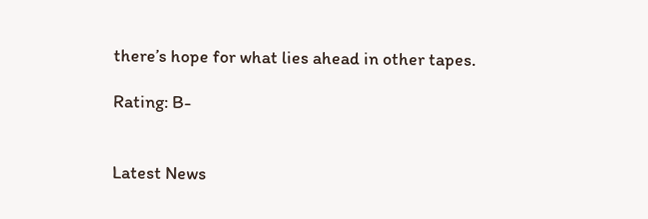there’s hope for what lies ahead in other tapes.

Rating: B-


Latest News